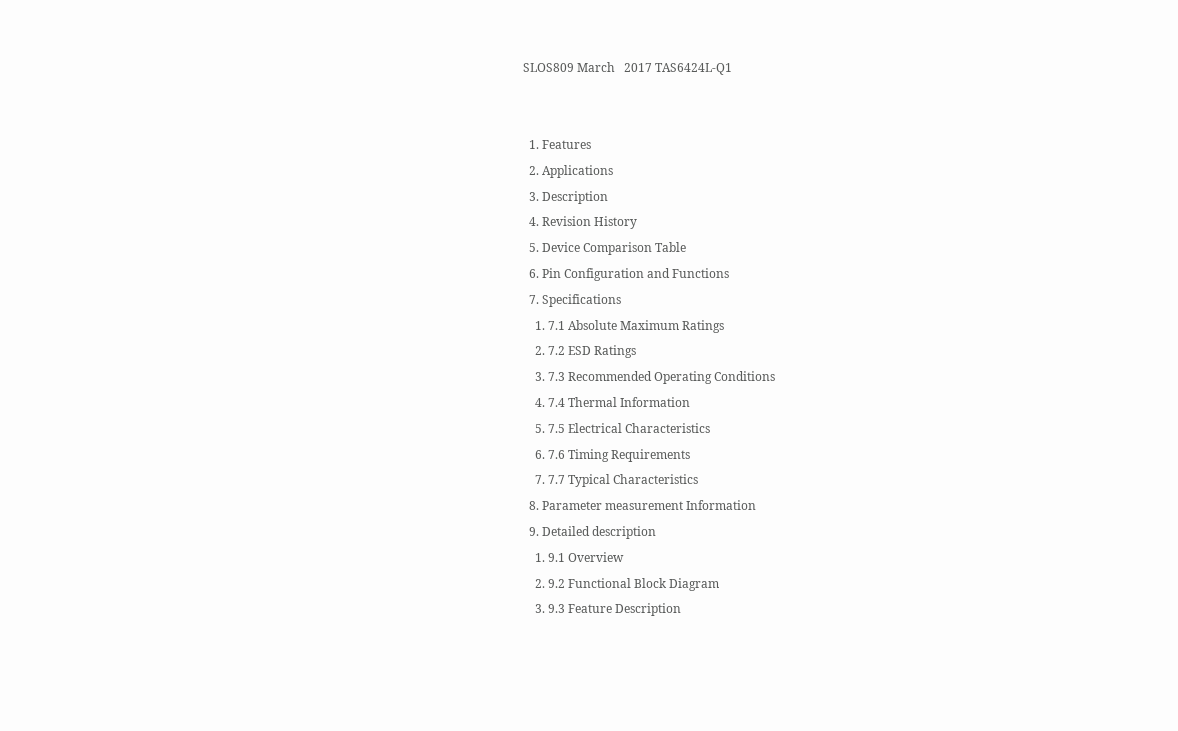SLOS809 March   2017 TAS6424L-Q1


  1. Features
  2. Applications
  3. Description
  4. Revision History
  5. Device Comparison Table
  6. Pin Configuration and Functions
  7. Specifications
    1. 7.1 Absolute Maximum Ratings
    2. 7.2 ESD Ratings
    3. 7.3 Recommended Operating Conditions
    4. 7.4 Thermal Information
    5. 7.5 Electrical Characteristics
    6. 7.6 Timing Requirements
    7. 7.7 Typical Characteristics
  8. Parameter measurement Information
  9. Detailed description
    1. 9.1 Overview
    2. 9.2 Functional Block Diagram
    3. 9.3 Feature Description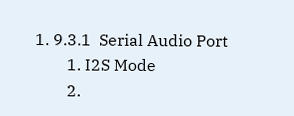1. 9.3.1  Serial Audio Port
        1. I2S Mode
        2.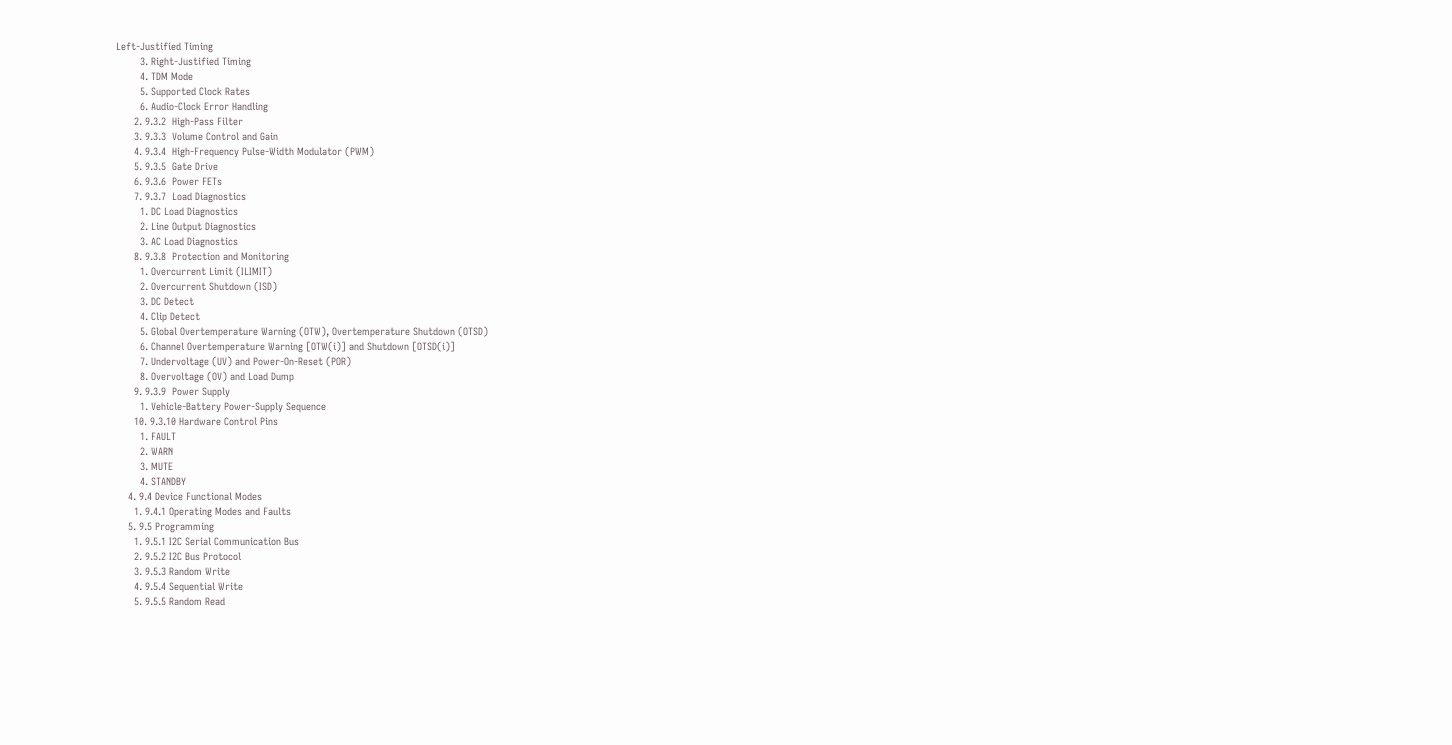Left-Justified Timing
        3. Right-Justified Timing
        4. TDM Mode
        5. Supported Clock Rates
        6. Audio-Clock Error Handling
      2. 9.3.2  High-Pass Filter
      3. 9.3.3  Volume Control and Gain
      4. 9.3.4  High-Frequency Pulse-Width Modulator (PWM)
      5. 9.3.5  Gate Drive
      6. 9.3.6  Power FETs
      7. 9.3.7  Load Diagnostics
        1. DC Load Diagnostics
        2. Line Output Diagnostics
        3. AC Load Diagnostics
      8. 9.3.8  Protection and Monitoring
        1. Overcurrent Limit (ILIMIT)
        2. Overcurrent Shutdown (ISD)
        3. DC Detect
        4. Clip Detect
        5. Global Overtemperature Warning (OTW), Overtemperature Shutdown (OTSD)
        6. Channel Overtemperature Warning [OTW(i)] and Shutdown [OTSD(i)]
        7. Undervoltage (UV) and Power-On-Reset (POR)
        8. Overvoltage (OV) and Load Dump
      9. 9.3.9  Power Supply
        1. Vehicle-Battery Power-Supply Sequence
      10. 9.3.10 Hardware Control Pins
        1. FAULT
        2. WARN
        3. MUTE
        4. STANDBY
    4. 9.4 Device Functional Modes
      1. 9.4.1 Operating Modes and Faults
    5. 9.5 Programming
      1. 9.5.1 I2C Serial Communication Bus
      2. 9.5.2 I2C Bus Protocol
      3. 9.5.3 Random Write
      4. 9.5.4 Sequential Write
      5. 9.5.5 Random Read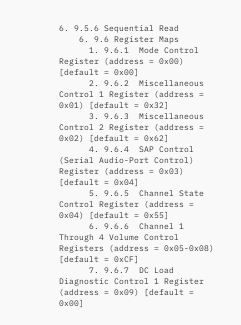6. 9.5.6 Sequential Read
    6. 9.6 Register Maps
      1. 9.6.1  Mode Control Register (address = 0x00) [default = 0x00]
      2. 9.6.2  Miscellaneous Control 1 Register (address = 0x01) [default = 0x32]
      3. 9.6.3  Miscellaneous Control 2 Register (address = 0x02) [default = 0x62]
      4. 9.6.4  SAP Control (Serial Audio-Port Control) Register (address = 0x03) [default = 0x04]
      5. 9.6.5  Channel State Control Register (address = 0x04) [default = 0x55]
      6. 9.6.6  Channel 1 Through 4 Volume Control Registers (address = 0x05-0x08) [default = 0xCF]
      7. 9.6.7  DC Load Diagnostic Control 1 Register (address = 0x09) [default = 0x00]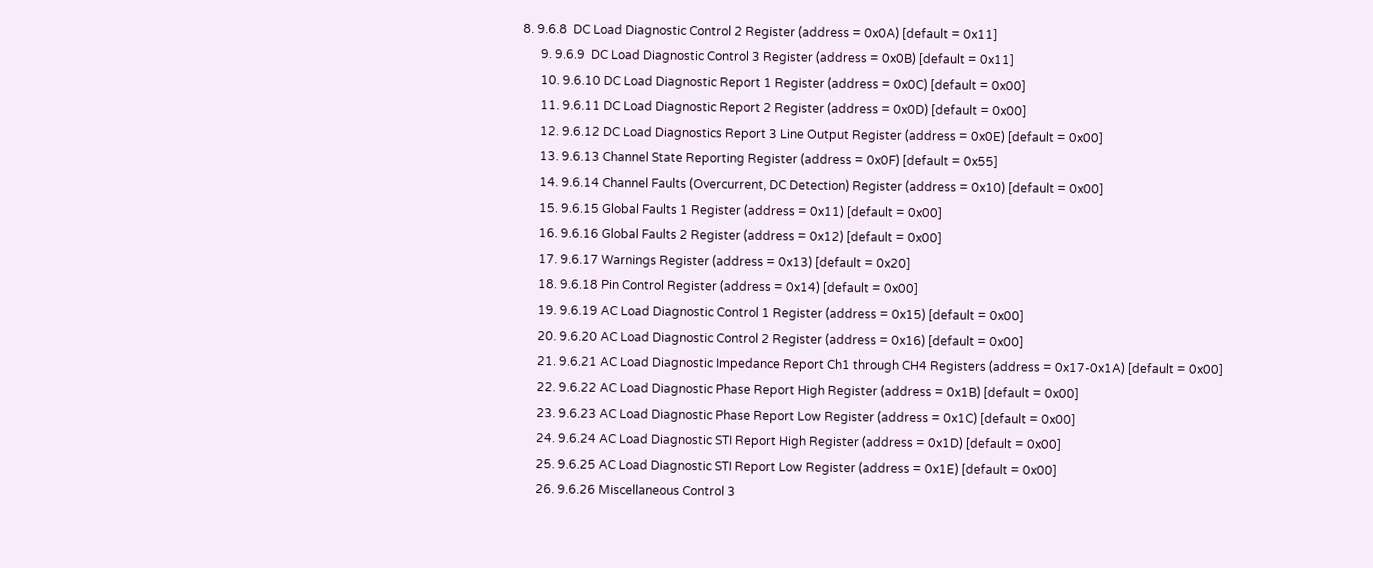8. 9.6.8  DC Load Diagnostic Control 2 Register (address = 0x0A) [default = 0x11]
      9. 9.6.9  DC Load Diagnostic Control 3 Register (address = 0x0B) [default = 0x11]
      10. 9.6.10 DC Load Diagnostic Report 1 Register (address = 0x0C) [default = 0x00]
      11. 9.6.11 DC Load Diagnostic Report 2 Register (address = 0x0D) [default = 0x00]
      12. 9.6.12 DC Load Diagnostics Report 3 Line Output Register (address = 0x0E) [default = 0x00]
      13. 9.6.13 Channel State Reporting Register (address = 0x0F) [default = 0x55]
      14. 9.6.14 Channel Faults (Overcurrent, DC Detection) Register (address = 0x10) [default = 0x00]
      15. 9.6.15 Global Faults 1 Register (address = 0x11) [default = 0x00]
      16. 9.6.16 Global Faults 2 Register (address = 0x12) [default = 0x00]
      17. 9.6.17 Warnings Register (address = 0x13) [default = 0x20]
      18. 9.6.18 Pin Control Register (address = 0x14) [default = 0x00]
      19. 9.6.19 AC Load Diagnostic Control 1 Register (address = 0x15) [default = 0x00]
      20. 9.6.20 AC Load Diagnostic Control 2 Register (address = 0x16) [default = 0x00]
      21. 9.6.21 AC Load Diagnostic Impedance Report Ch1 through CH4 Registers (address = 0x17-0x1A) [default = 0x00]
      22. 9.6.22 AC Load Diagnostic Phase Report High Register (address = 0x1B) [default = 0x00]
      23. 9.6.23 AC Load Diagnostic Phase Report Low Register (address = 0x1C) [default = 0x00]
      24. 9.6.24 AC Load Diagnostic STI Report High Register (address = 0x1D) [default = 0x00]
      25. 9.6.25 AC Load Diagnostic STI Report Low Register (address = 0x1E) [default = 0x00]
      26. 9.6.26 Miscellaneous Control 3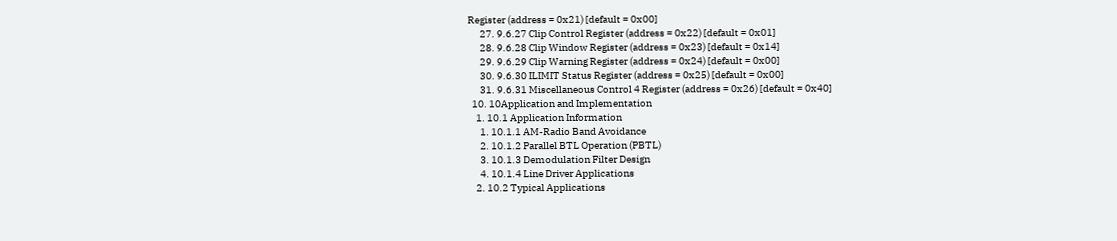Register (address = 0x21) [default = 0x00]
      27. 9.6.27 Clip Control Register (address = 0x22) [default = 0x01]
      28. 9.6.28 Clip Window Register (address = 0x23) [default = 0x14]
      29. 9.6.29 Clip Warning Register (address = 0x24) [default = 0x00]
      30. 9.6.30 ILIMIT Status Register (address = 0x25) [default = 0x00]
      31. 9.6.31 Miscellaneous Control 4 Register (address = 0x26) [default = 0x40]
  10. 10Application and Implementation
    1. 10.1 Application Information
      1. 10.1.1 AM-Radio Band Avoidance
      2. 10.1.2 Parallel BTL Operation (PBTL)
      3. 10.1.3 Demodulation Filter Design
      4. 10.1.4 Line Driver Applications
    2. 10.2 Typical Applications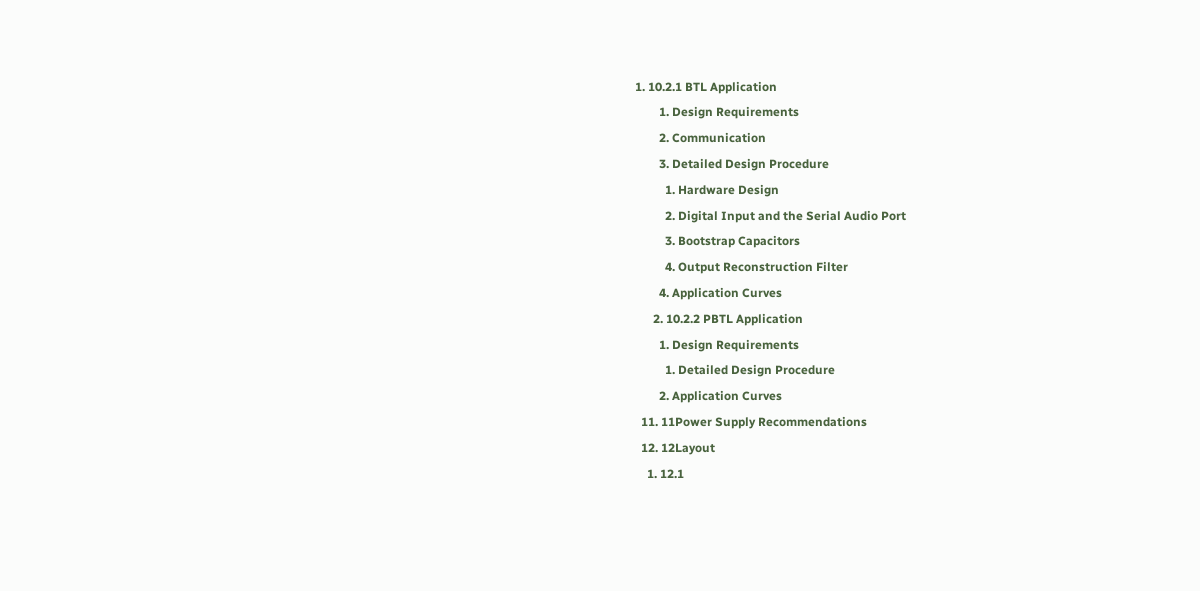1. 10.2.1 BTL Application
        1. Design Requirements
        2. Communication
        3. Detailed Design Procedure
          1. Hardware Design
          2. Digital Input and the Serial Audio Port
          3. Bootstrap Capacitors
          4. Output Reconstruction Filter
        4. Application Curves
      2. 10.2.2 PBTL Application
        1. Design Requirements
          1. Detailed Design Procedure
        2. Application Curves
  11. 11Power Supply Recommendations
  12. 12Layout
    1. 12.1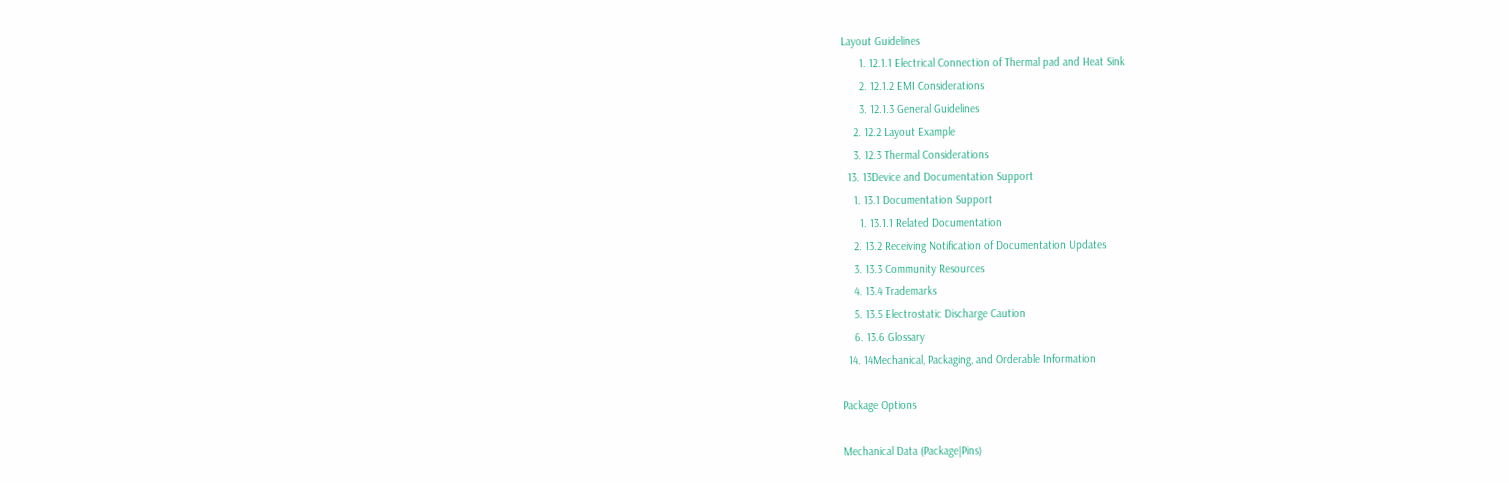Layout Guidelines
      1. 12.1.1 Electrical Connection of Thermal pad and Heat Sink
      2. 12.1.2 EMI Considerations
      3. 12.1.3 General Guidelines
    2. 12.2 Layout Example
    3. 12.3 Thermal Considerations
  13. 13Device and Documentation Support
    1. 13.1 Documentation Support
      1. 13.1.1 Related Documentation
    2. 13.2 Receiving Notification of Documentation Updates
    3. 13.3 Community Resources
    4. 13.4 Trademarks
    5. 13.5 Electrostatic Discharge Caution
    6. 13.6 Glossary
  14. 14Mechanical, Packaging, and Orderable Information

Package Options

Mechanical Data (Package|Pins)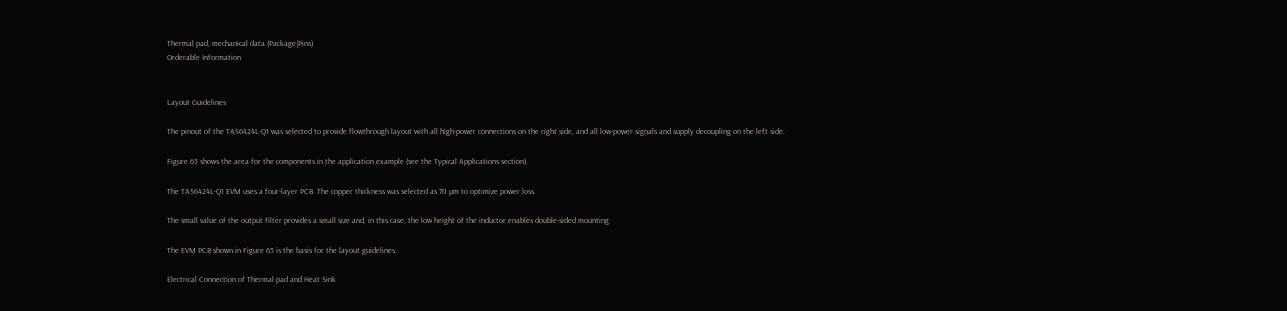Thermal pad, mechanical data (Package|Pins)
Orderable Information


Layout Guidelines

The pinout of the TAS6424L-Q1 was selected to provide flowthrough layout with all high-power connections on the right side, and all low-power signals and supply decoupling on the left side.

Figure 65 shows the area for the components in the application example (see the Typical Applications section).

The TAS6424L-Q1 EVM uses a four-layer PCB. The copper thickness was selected as 70 µm to optimize power loss.

The small value of the output filter provides a small size and, in this case, the low height of the inductor enables double-sided mounting.

The EVM PCB shown in Figure 65 is the basis for the layout guidelines.

Electrical Connection of Thermal pad and Heat Sink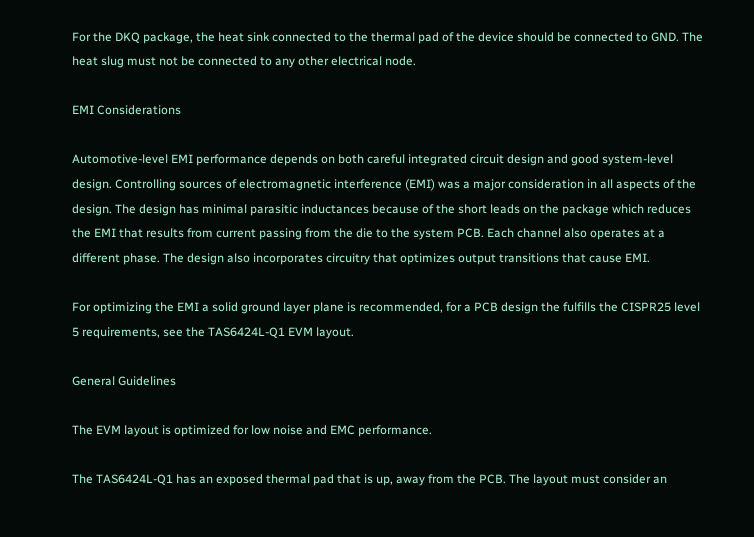For the DKQ package, the heat sink connected to the thermal pad of the device should be connected to GND. The heat slug must not be connected to any other electrical node.

EMI Considerations

Automotive-level EMI performance depends on both careful integrated circuit design and good system-level design. Controlling sources of electromagnetic interference (EMI) was a major consideration in all aspects of the design. The design has minimal parasitic inductances because of the short leads on the package which reduces the EMI that results from current passing from the die to the system PCB. Each channel also operates at a different phase. The design also incorporates circuitry that optimizes output transitions that cause EMI.

For optimizing the EMI a solid ground layer plane is recommended, for a PCB design the fulfills the CISPR25 level 5 requirements, see the TAS6424L-Q1 EVM layout.

General Guidelines

The EVM layout is optimized for low noise and EMC performance.

The TAS6424L-Q1 has an exposed thermal pad that is up, away from the PCB. The layout must consider an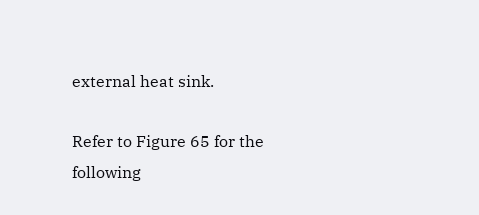external heat sink.

Refer to Figure 65 for the following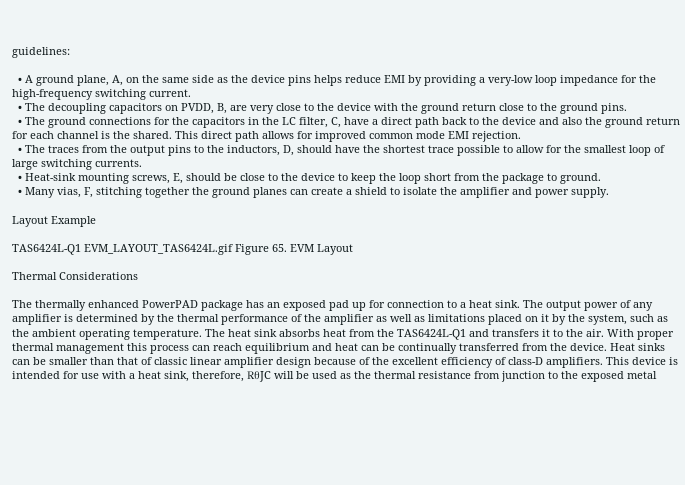guidelines:

  • A ground plane, A, on the same side as the device pins helps reduce EMI by providing a very-low loop impedance for the high-frequency switching current.
  • The decoupling capacitors on PVDD, B, are very close to the device with the ground return close to the ground pins.
  • The ground connections for the capacitors in the LC filter, C, have a direct path back to the device and also the ground return for each channel is the shared. This direct path allows for improved common mode EMI rejection.
  • The traces from the output pins to the inductors, D, should have the shortest trace possible to allow for the smallest loop of large switching currents.
  • Heat-sink mounting screws, E, should be close to the device to keep the loop short from the package to ground.
  • Many vias, F, stitching together the ground planes can create a shield to isolate the amplifier and power supply.

Layout Example

TAS6424L-Q1 EVM_LAYOUT_TAS6424L.gif Figure 65. EVM Layout

Thermal Considerations

The thermally enhanced PowerPAD package has an exposed pad up for connection to a heat sink. The output power of any amplifier is determined by the thermal performance of the amplifier as well as limitations placed on it by the system, such as the ambient operating temperature. The heat sink absorbs heat from the TAS6424L-Q1 and transfers it to the air. With proper thermal management this process can reach equilibrium and heat can be continually transferred from the device. Heat sinks can be smaller than that of classic linear amplifier design because of the excellent efficiency of class-D amplifiers. This device is intended for use with a heat sink, therefore, RθJC will be used as the thermal resistance from junction to the exposed metal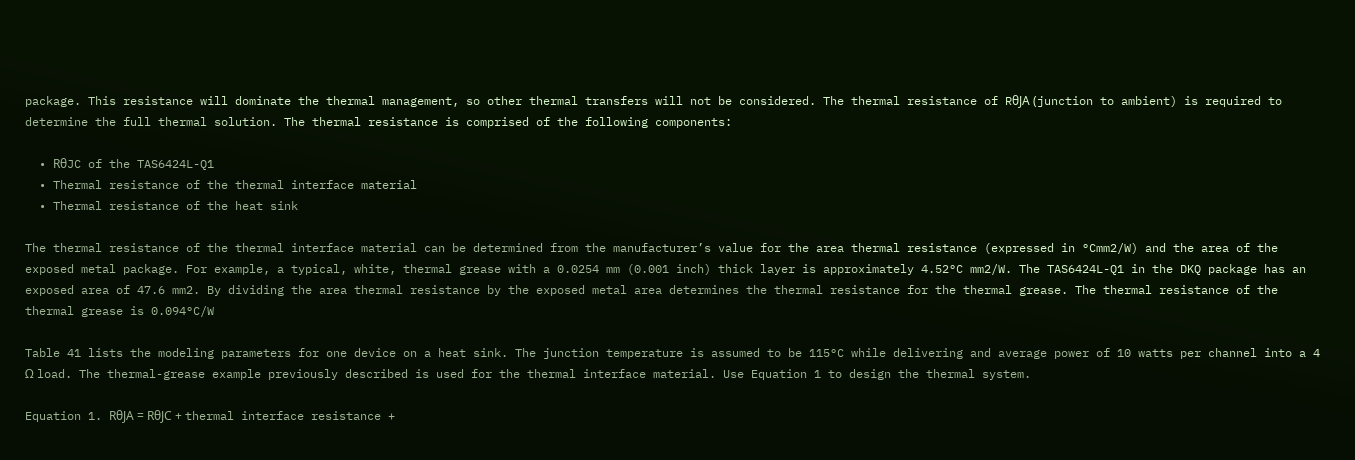package. This resistance will dominate the thermal management, so other thermal transfers will not be considered. The thermal resistance of RθJA (junction to ambient) is required to determine the full thermal solution. The thermal resistance is comprised of the following components:

  • RθJC of the TAS6424L-Q1
  • Thermal resistance of the thermal interface material
  • Thermal resistance of the heat sink

The thermal resistance of the thermal interface material can be determined from the manufacturer’s value for the area thermal resistance (expressed in °Cmm2/W) and the area of the exposed metal package. For example, a typical, white, thermal grease with a 0.0254 mm (0.001 inch) thick layer is approximately 4.52°C mm2/W. The TAS6424L-Q1 in the DKQ package has an exposed area of 47.6 mm2. By dividing the area thermal resistance by the exposed metal area determines the thermal resistance for the thermal grease. The thermal resistance of the thermal grease is 0.094°C/W

Table 41 lists the modeling parameters for one device on a heat sink. The junction temperature is assumed to be 115°C while delivering and average power of 10 watts per channel into a 4 Ω load. The thermal-grease example previously described is used for the thermal interface material. Use Equation 1 to design the thermal system.

Equation 1. RθJA = RθJC + thermal interface resistance +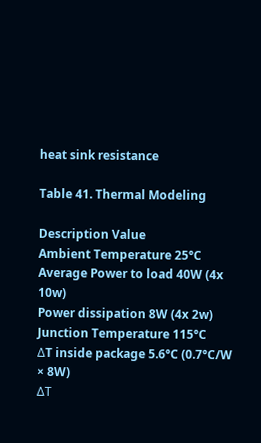heat sink resistance

Table 41. Thermal Modeling

Description Value
Ambient Temperature 25°C
Average Power to load 40W (4x 10w)
Power dissipation 8W (4x 2w)
Junction Temperature 115°C
ΔT inside package 5.6°C (0.7°C/W × 8W)
ΔT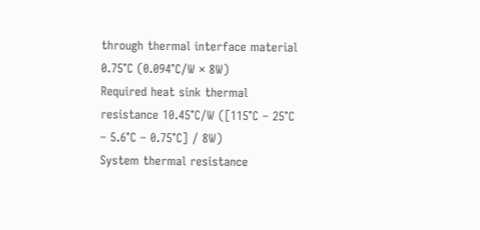through thermal interface material 0.75°C (0.094°C/W × 8W)
Required heat sink thermal resistance 10.45°C/W ([115°C – 25°C – 5.6°C – 0.75°C] / 8W)
System thermal resistance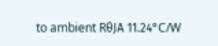to ambient RθJA 11.24°C/W